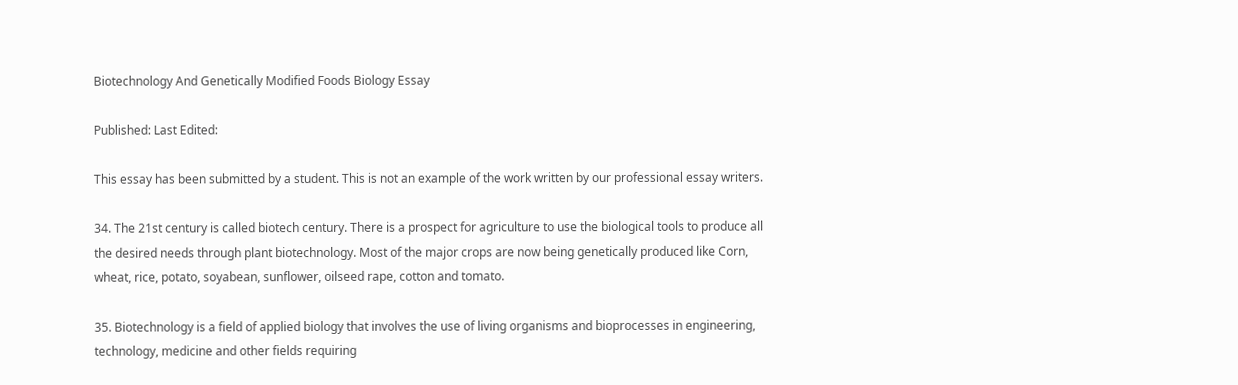Biotechnology And Genetically Modified Foods Biology Essay

Published: Last Edited:

This essay has been submitted by a student. This is not an example of the work written by our professional essay writers.

34. The 21st century is called biotech century. There is a prospect for agriculture to use the biological tools to produce all the desired needs through plant biotechnology. Most of the major crops are now being genetically produced like Corn, wheat, rice, potato, soyabean, sunflower, oilseed rape, cotton and tomato.

35. Biotechnology is a field of applied biology that involves the use of living organisms and bioprocesses in engineering, technology, medicine and other fields requiring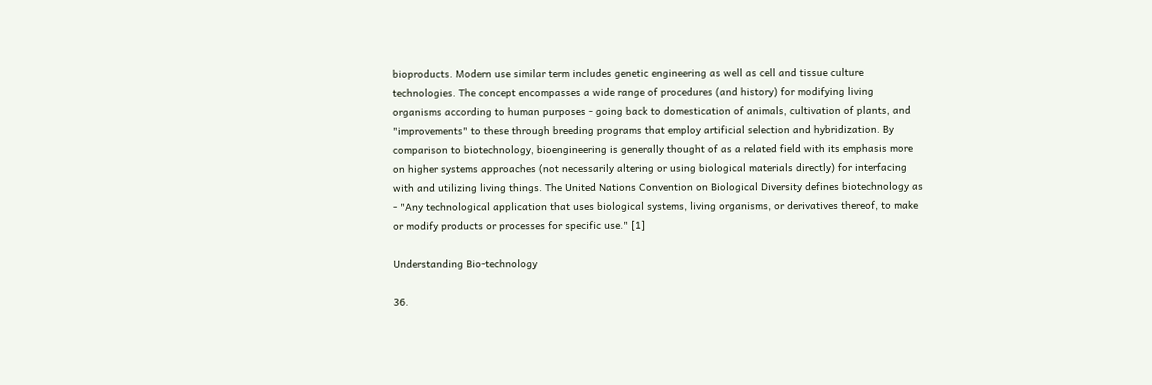bioproducts. Modern use similar term includes genetic engineering as well as cell and tissue culture technologies. The concept encompasses a wide range of procedures (and history) for modifying living organisms according to human purposes - going back to domestication of animals, cultivation of plants, and "improvements" to these through breeding programs that employ artificial selection and hybridization. By comparison to biotechnology, bioengineering is generally thought of as a related field with its emphasis more on higher systems approaches (not necessarily altering or using biological materials directly) for interfacing with and utilizing living things. The United Nations Convention on Biological Diversity defines biotechnology as - "Any technological application that uses biological systems, living organisms, or derivatives thereof, to make or modify products or processes for specific use." [1]

Understanding Bio-technology

36.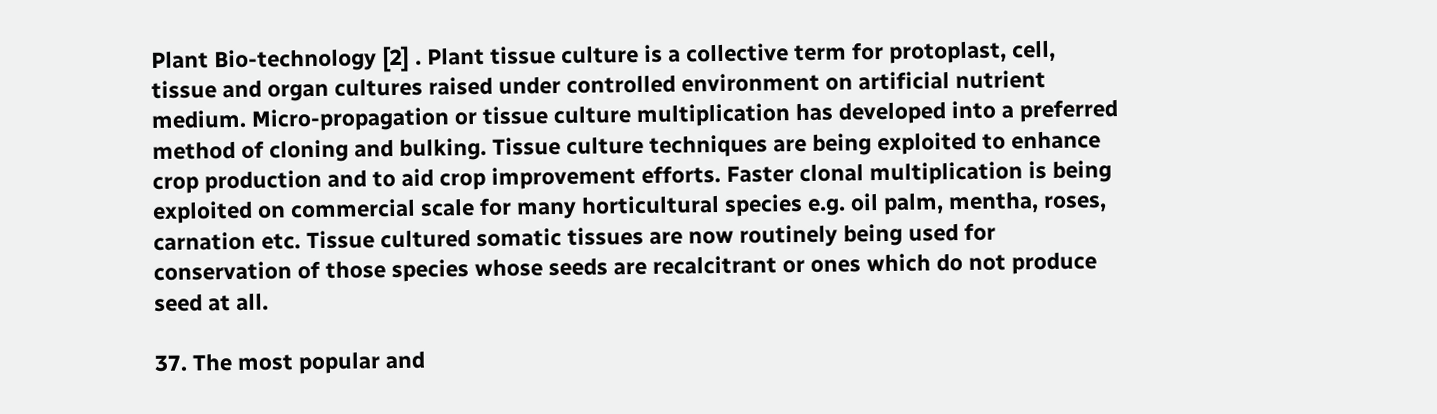Plant Bio-technology [2] . Plant tissue culture is a collective term for protoplast, cell, tissue and organ cultures raised under controlled environment on artificial nutrient medium. Micro-propagation or tissue culture multiplication has developed into a preferred method of cloning and bulking. Tissue culture techniques are being exploited to enhance crop production and to aid crop improvement efforts. Faster clonal multiplication is being exploited on commercial scale for many horticultural species e.g. oil palm, mentha, roses, carnation etc. Tissue cultured somatic tissues are now routinely being used for conservation of those species whose seeds are recalcitrant or ones which do not produce seed at all.

37. The most popular and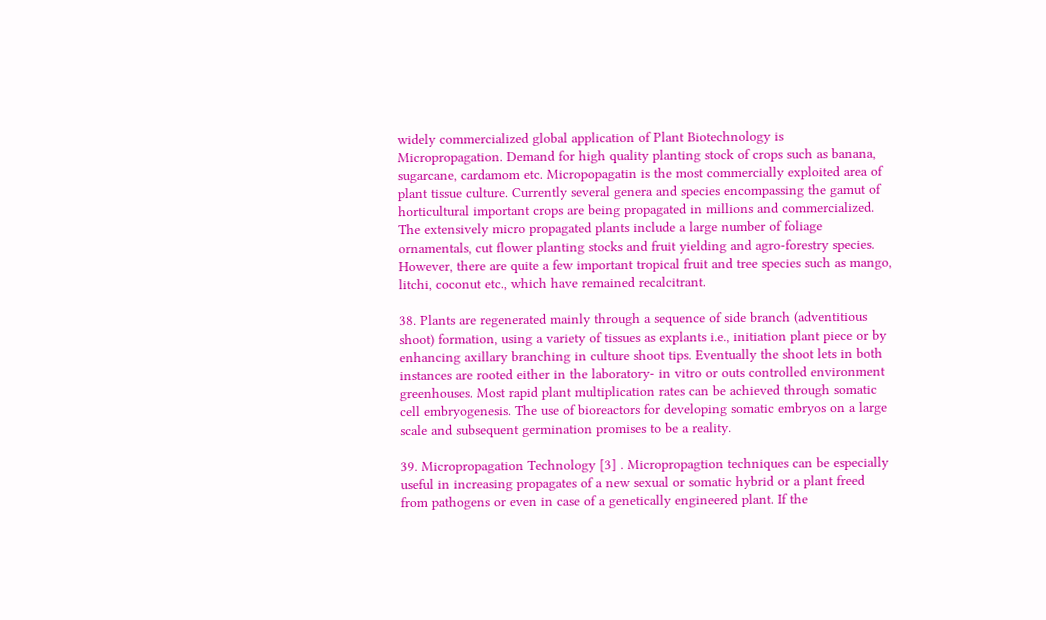widely commercialized global application of Plant Biotechnology is Micropropagation. Demand for high quality planting stock of crops such as banana, sugarcane, cardamom etc. Micropopagatin is the most commercially exploited area of plant tissue culture. Currently several genera and species encompassing the gamut of horticultural important crops are being propagated in millions and commercialized. The extensively micro propagated plants include a large number of foliage ornamentals, cut flower planting stocks and fruit yielding and agro-forestry species. However, there are quite a few important tropical fruit and tree species such as mango, litchi, coconut etc., which have remained recalcitrant.

38. Plants are regenerated mainly through a sequence of side branch (adventitious shoot) formation, using a variety of tissues as explants i.e., initiation plant piece or by enhancing axillary branching in culture shoot tips. Eventually the shoot lets in both instances are rooted either in the laboratory- in vitro or outs controlled environment greenhouses. Most rapid plant multiplication rates can be achieved through somatic cell embryogenesis. The use of bioreactors for developing somatic embryos on a large scale and subsequent germination promises to be a reality.

39. Micropropagation Technology [3] . Micropropagtion techniques can be especially useful in increasing propagates of a new sexual or somatic hybrid or a plant freed from pathogens or even in case of a genetically engineered plant. If the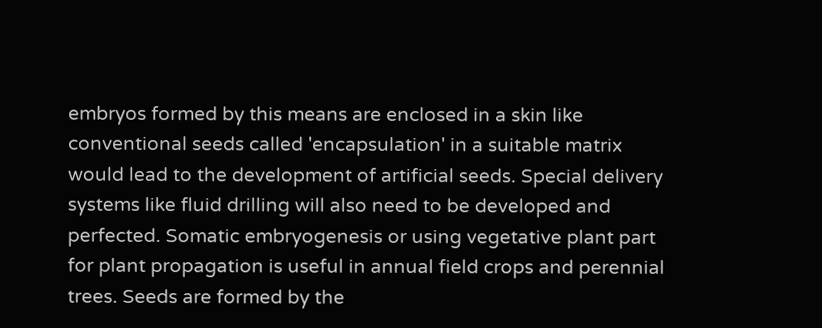embryos formed by this means are enclosed in a skin like conventional seeds called 'encapsulation' in a suitable matrix would lead to the development of artificial seeds. Special delivery systems like fluid drilling will also need to be developed and perfected. Somatic embryogenesis or using vegetative plant part for plant propagation is useful in annual field crops and perennial trees. Seeds are formed by the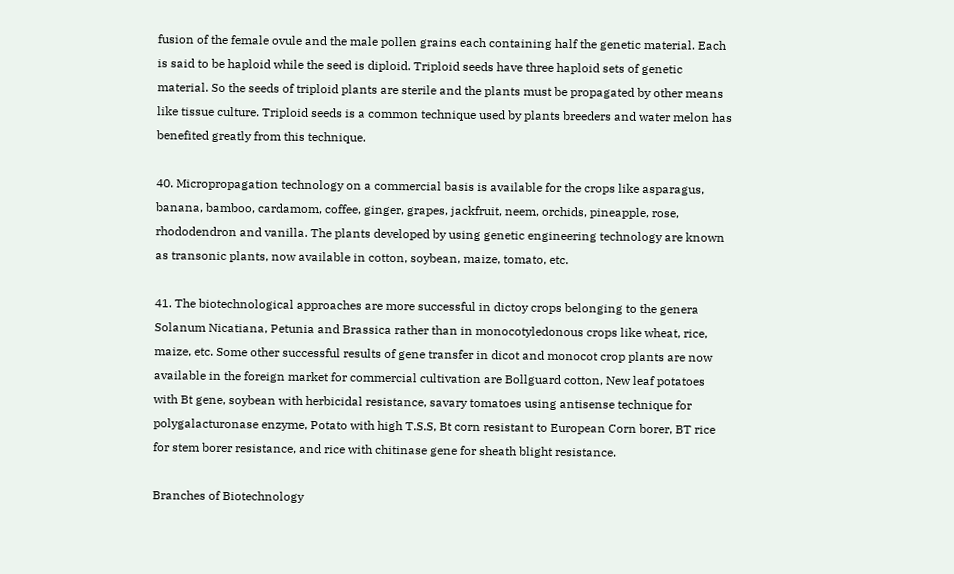fusion of the female ovule and the male pollen grains each containing half the genetic material. Each is said to be haploid while the seed is diploid. Triploid seeds have three haploid sets of genetic material. So the seeds of triploid plants are sterile and the plants must be propagated by other means like tissue culture. Triploid seeds is a common technique used by plants breeders and water melon has benefited greatly from this technique.

40. Micropropagation technology on a commercial basis is available for the crops like asparagus, banana, bamboo, cardamom, coffee, ginger, grapes, jackfruit, neem, orchids, pineapple, rose, rhododendron and vanilla. The plants developed by using genetic engineering technology are known as transonic plants, now available in cotton, soybean, maize, tomato, etc.

41. The biotechnological approaches are more successful in dictoy crops belonging to the genera Solanum Nicatiana, Petunia and Brassica rather than in monocotyledonous crops like wheat, rice, maize, etc. Some other successful results of gene transfer in dicot and monocot crop plants are now available in the foreign market for commercial cultivation are Bollguard cotton, New leaf potatoes with Bt gene, soybean with herbicidal resistance, savary tomatoes using antisense technique for polygalacturonase enzyme, Potato with high T.S.S, Bt corn resistant to European Corn borer, BT rice for stem borer resistance, and rice with chitinase gene for sheath blight resistance.

Branches of Biotechnology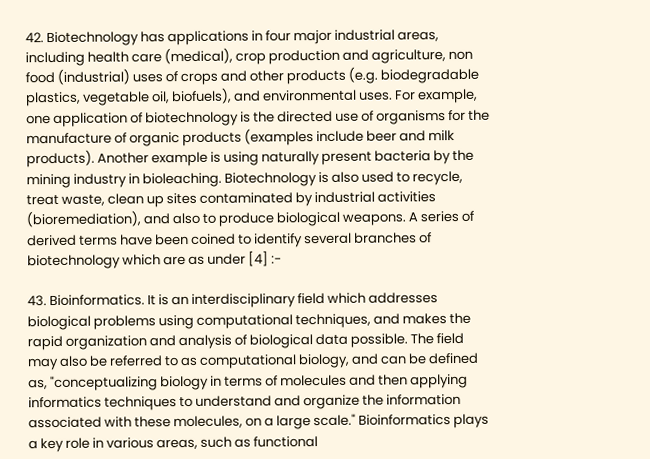42. Biotechnology has applications in four major industrial areas, including health care (medical), crop production and agriculture, non food (industrial) uses of crops and other products (e.g. biodegradable plastics, vegetable oil, biofuels), and environmental uses. For example, one application of biotechnology is the directed use of organisms for the manufacture of organic products (examples include beer and milk products). Another example is using naturally present bacteria by the mining industry in bioleaching. Biotechnology is also used to recycle, treat waste, clean up sites contaminated by industrial activities (bioremediation), and also to produce biological weapons. A series of derived terms have been coined to identify several branches of biotechnology which are as under [4] :-

43. Bioinformatics. It is an interdisciplinary field which addresses biological problems using computational techniques, and makes the rapid organization and analysis of biological data possible. The field may also be referred to as computational biology, and can be defined as, "conceptualizing biology in terms of molecules and then applying informatics techniques to understand and organize the information associated with these molecules, on a large scale." Bioinformatics plays a key role in various areas, such as functional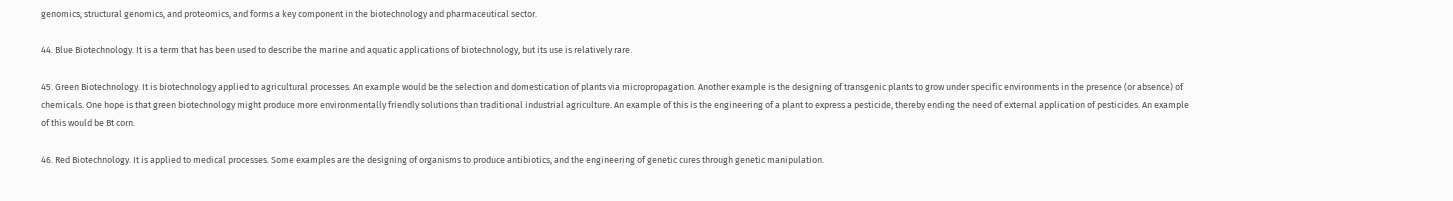genomics, structural genomics, and proteomics, and forms a key component in the biotechnology and pharmaceutical sector.

44. Blue Biotechnology. It is a term that has been used to describe the marine and aquatic applications of biotechnology, but its use is relatively rare.

45. Green Biotechnology. It is biotechnology applied to agricultural processes. An example would be the selection and domestication of plants via micropropagation. Another example is the designing of transgenic plants to grow under specific environments in the presence (or absence) of chemicals. One hope is that green biotechnology might produce more environmentally friendly solutions than traditional industrial agriculture. An example of this is the engineering of a plant to express a pesticide, thereby ending the need of external application of pesticides. An example of this would be Bt corn.

46. Red Biotechnology. It is applied to medical processes. Some examples are the designing of organisms to produce antibiotics, and the engineering of genetic cures through genetic manipulation.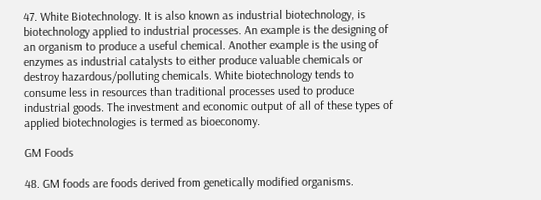47. White Biotechnology. It is also known as industrial biotechnology, is biotechnology applied to industrial processes. An example is the designing of an organism to produce a useful chemical. Another example is the using of enzymes as industrial catalysts to either produce valuable chemicals or destroy hazardous/polluting chemicals. White biotechnology tends to consume less in resources than traditional processes used to produce industrial goods. The investment and economic output of all of these types of applied biotechnologies is termed as bioeconomy.

GM Foods

48. GM foods are foods derived from genetically modified organisms.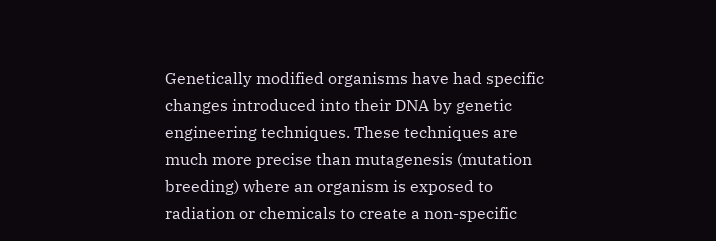Genetically modified organisms have had specific changes introduced into their DNA by genetic engineering techniques. These techniques are much more precise than mutagenesis (mutation breeding) where an organism is exposed to radiation or chemicals to create a non-specific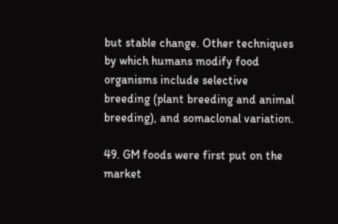but stable change. Other techniques by which humans modify food organisms include selective breeding (plant breeding and animal breeding), and somaclonal variation.

49. GM foods were first put on the market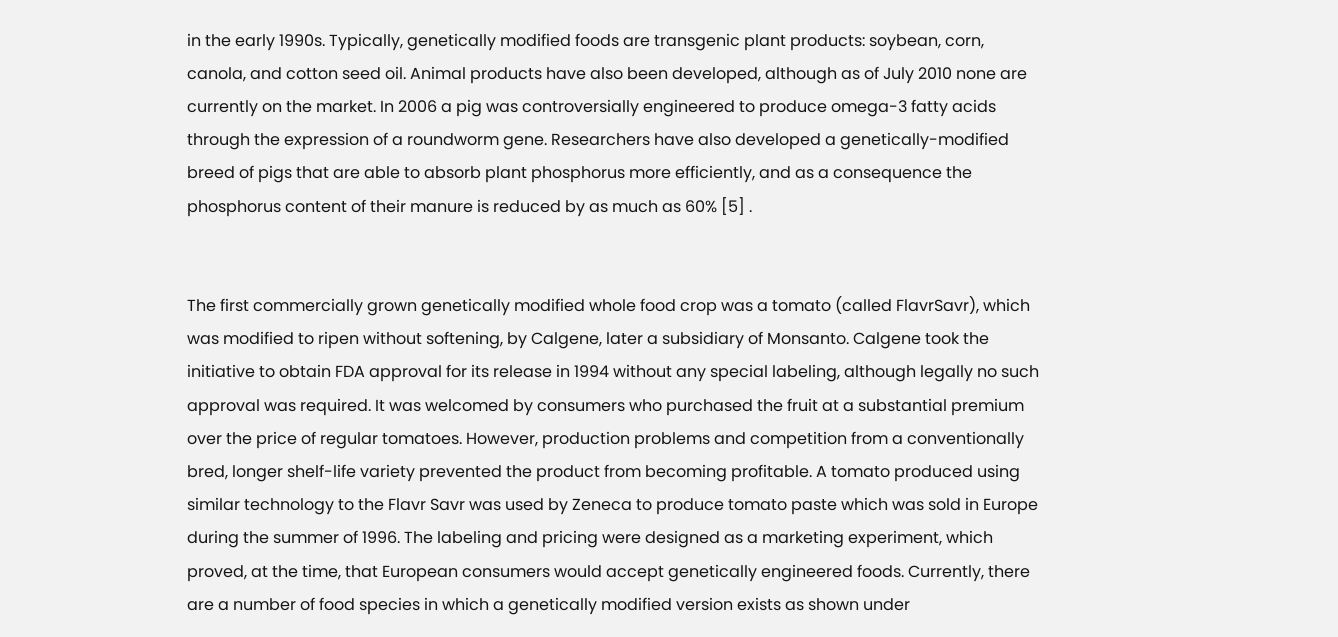in the early 1990s. Typically, genetically modified foods are transgenic plant products: soybean, corn, canola, and cotton seed oil. Animal products have also been developed, although as of July 2010 none are currently on the market. In 2006 a pig was controversially engineered to produce omega-3 fatty acids through the expression of a roundworm gene. Researchers have also developed a genetically-modified breed of pigs that are able to absorb plant phosphorus more efficiently, and as a consequence the phosphorus content of their manure is reduced by as much as 60% [5] .


The first commercially grown genetically modified whole food crop was a tomato (called FlavrSavr), which was modified to ripen without softening, by Calgene, later a subsidiary of Monsanto. Calgene took the initiative to obtain FDA approval for its release in 1994 without any special labeling, although legally no such approval was required. It was welcomed by consumers who purchased the fruit at a substantial premium over the price of regular tomatoes. However, production problems and competition from a conventionally bred, longer shelf-life variety prevented the product from becoming profitable. A tomato produced using similar technology to the Flavr Savr was used by Zeneca to produce tomato paste which was sold in Europe during the summer of 1996. The labeling and pricing were designed as a marketing experiment, which proved, at the time, that European consumers would accept genetically engineered foods. Currently, there are a number of food species in which a genetically modified version exists as shown under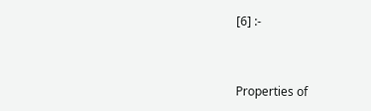[6] :-


Properties of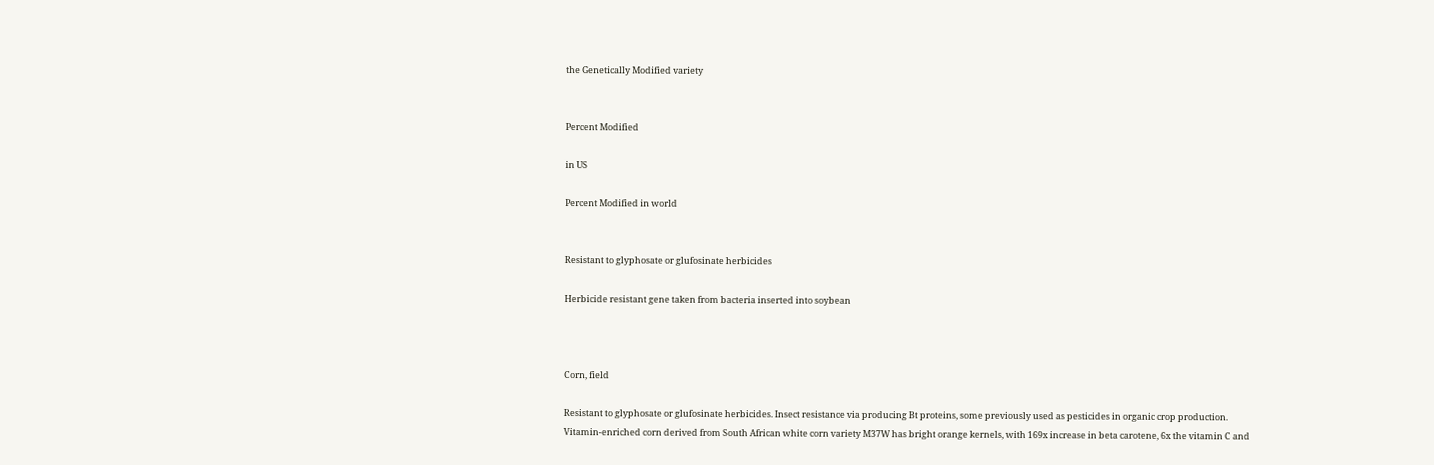the Genetically Modified variety


Percent Modified

in US

Percent Modified in world


Resistant to glyphosate or glufosinate herbicides

Herbicide resistant gene taken from bacteria inserted into soybean



Corn, field

Resistant to glyphosate or glufosinate herbicides. Insect resistance via producing Bt proteins, some previously used as pesticides in organic crop production. Vitamin-enriched corn derived from South African white corn variety M37W has bright orange kernels, with 169x increase in beta carotene, 6x the vitamin C and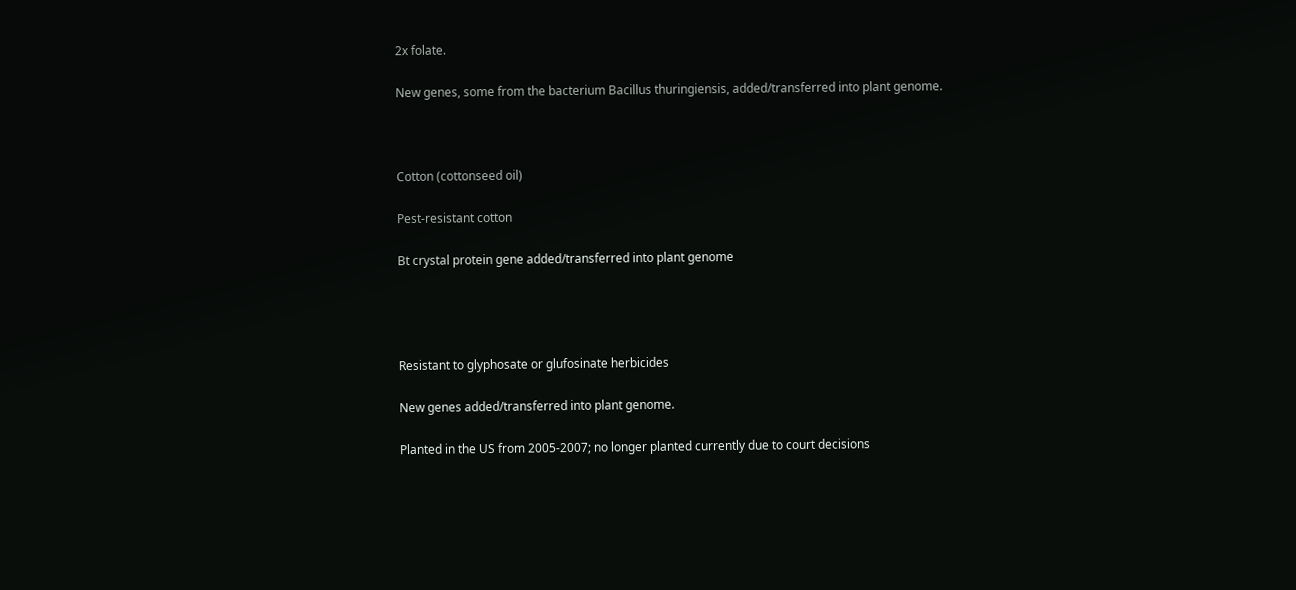2x folate.

New genes, some from the bacterium Bacillus thuringiensis, added/transferred into plant genome.



Cotton (cottonseed oil)

Pest-resistant cotton

Bt crystal protein gene added/transferred into plant genome




Resistant to glyphosate or glufosinate herbicides

New genes added/transferred into plant genome.

Planted in the US from 2005-2007; no longer planted currently due to court decisions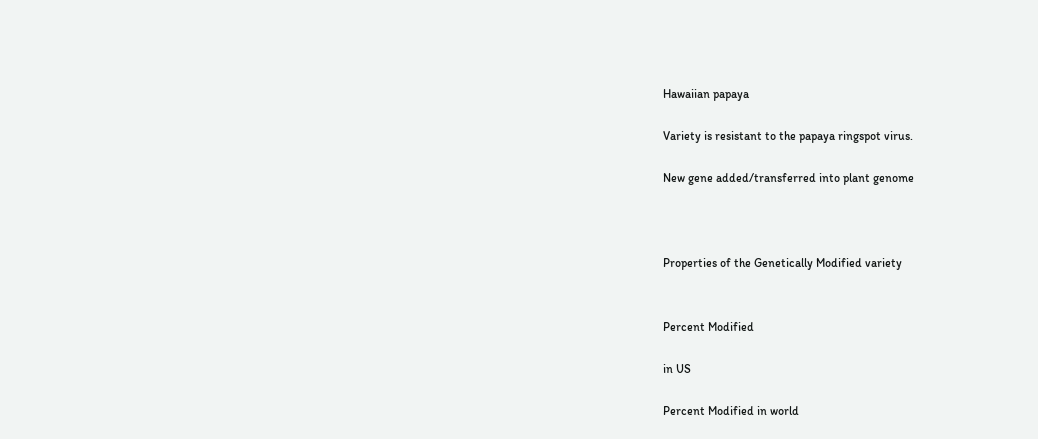Hawaiian papaya

Variety is resistant to the papaya ringspot virus.

New gene added/transferred into plant genome



Properties of the Genetically Modified variety


Percent Modified

in US

Percent Modified in world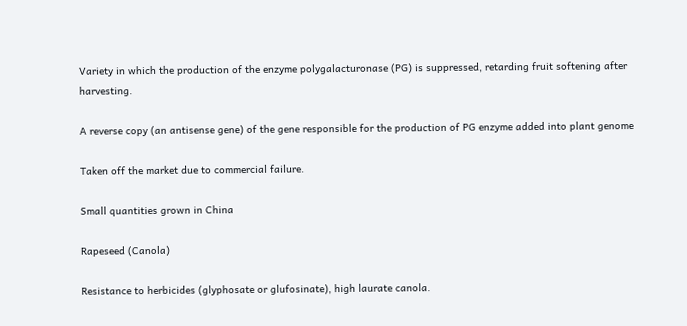Variety in which the production of the enzyme polygalacturonase (PG) is suppressed, retarding fruit softening after harvesting.

A reverse copy (an antisense gene) of the gene responsible for the production of PG enzyme added into plant genome

Taken off the market due to commercial failure.

Small quantities grown in China

Rapeseed (Canola)

Resistance to herbicides (glyphosate or glufosinate), high laurate canola.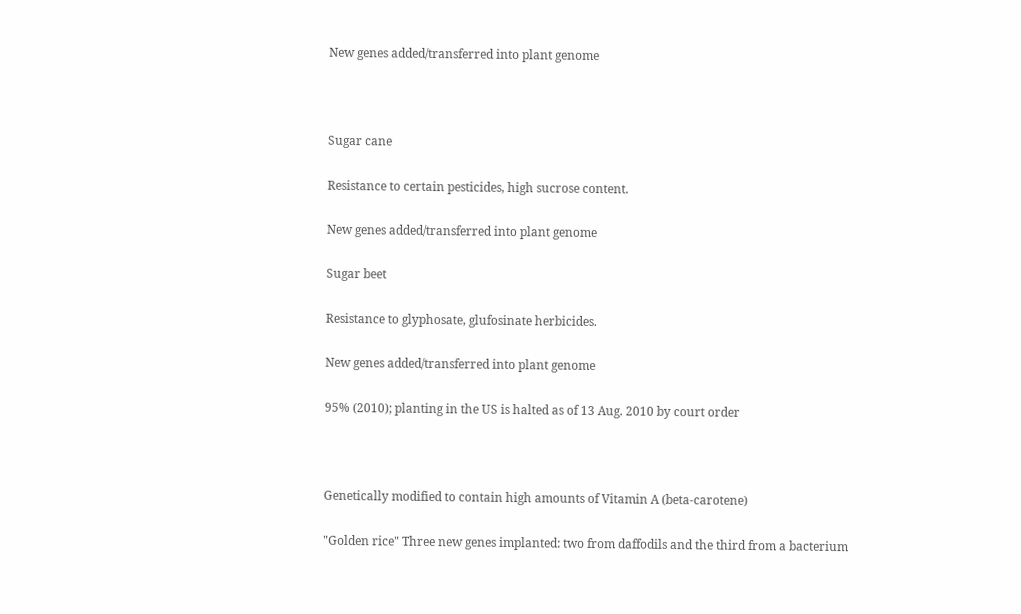New genes added/transferred into plant genome



Sugar cane

Resistance to certain pesticides, high sucrose content.

New genes added/transferred into plant genome

Sugar beet

Resistance to glyphosate, glufosinate herbicides.

New genes added/transferred into plant genome

95% (2010); planting in the US is halted as of 13 Aug. 2010 by court order



Genetically modified to contain high amounts of Vitamin A (beta-carotene)

"Golden rice" Three new genes implanted: two from daffodils and the third from a bacterium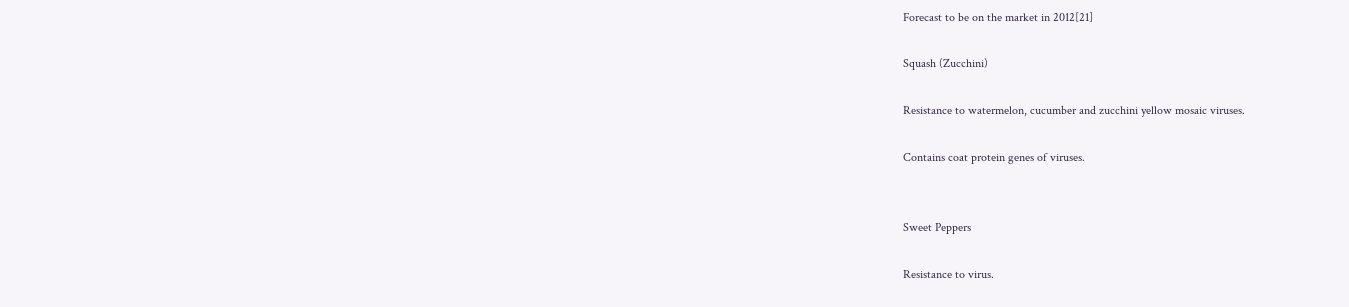Forecast to be on the market in 2012[21]

Squash (Zucchini)

Resistance to watermelon, cucumber and zucchini yellow mosaic viruses.

Contains coat protein genes of viruses.


Sweet Peppers

Resistance to virus.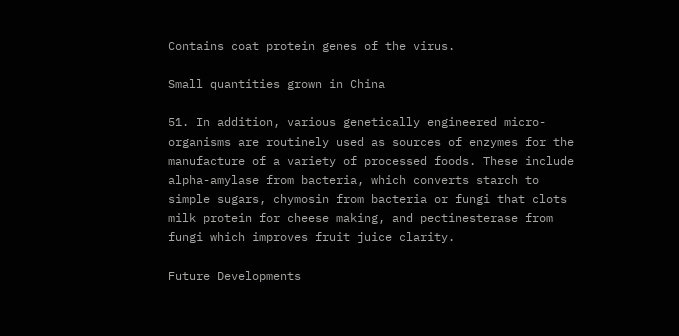Contains coat protein genes of the virus.

Small quantities grown in China

51. In addition, various genetically engineered micro-organisms are routinely used as sources of enzymes for the manufacture of a variety of processed foods. These include alpha-amylase from bacteria, which converts starch to simple sugars, chymosin from bacteria or fungi that clots milk protein for cheese making, and pectinesterase from fungi which improves fruit juice clarity.

Future Developments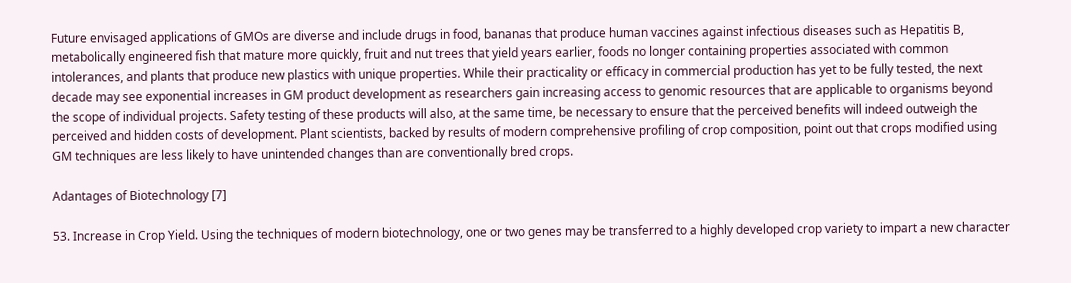Future envisaged applications of GMOs are diverse and include drugs in food, bananas that produce human vaccines against infectious diseases such as Hepatitis B, metabolically engineered fish that mature more quickly, fruit and nut trees that yield years earlier, foods no longer containing properties associated with common intolerances, and plants that produce new plastics with unique properties. While their practicality or efficacy in commercial production has yet to be fully tested, the next decade may see exponential increases in GM product development as researchers gain increasing access to genomic resources that are applicable to organisms beyond the scope of individual projects. Safety testing of these products will also, at the same time, be necessary to ensure that the perceived benefits will indeed outweigh the perceived and hidden costs of development. Plant scientists, backed by results of modern comprehensive profiling of crop composition, point out that crops modified using GM techniques are less likely to have unintended changes than are conventionally bred crops.

Adantages of Biotechnology [7]

53. Increase in Crop Yield. Using the techniques of modern biotechnology, one or two genes may be transferred to a highly developed crop variety to impart a new character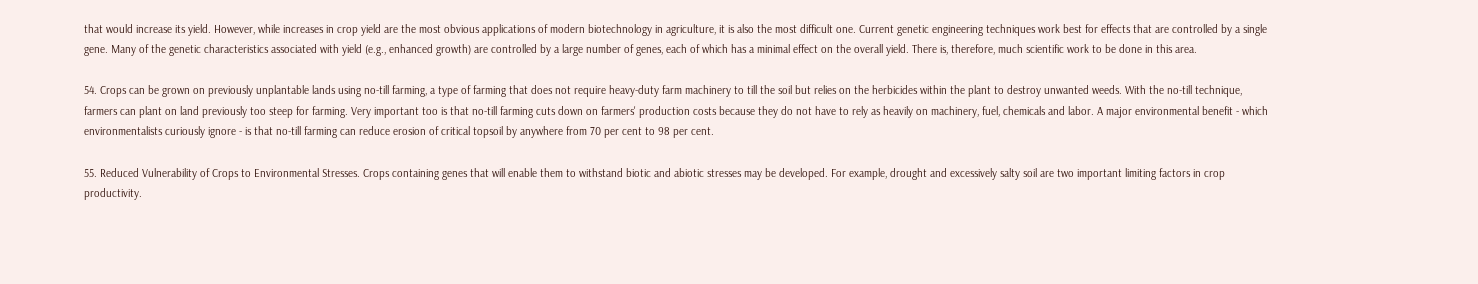that would increase its yield. However, while increases in crop yield are the most obvious applications of modern biotechnology in agriculture, it is also the most difficult one. Current genetic engineering techniques work best for effects that are controlled by a single gene. Many of the genetic characteristics associated with yield (e.g., enhanced growth) are controlled by a large number of genes, each of which has a minimal effect on the overall yield. There is, therefore, much scientific work to be done in this area.

54. Crops can be grown on previously unplantable lands using no-till farming, a type of farming that does not require heavy-duty farm machinery to till the soil but relies on the herbicides within the plant to destroy unwanted weeds. With the no-till technique, farmers can plant on land previously too steep for farming. Very important too is that no-till farming cuts down on farmers' production costs because they do not have to rely as heavily on machinery, fuel, chemicals and labor. A major environmental benefit - which environmentalists curiously ignore - is that no-till farming can reduce erosion of critical topsoil by anywhere from 70 per cent to 98 per cent.

55. Reduced Vulnerability of Crops to Environmental Stresses. Crops containing genes that will enable them to withstand biotic and abiotic stresses may be developed. For example, drought and excessively salty soil are two important limiting factors in crop productivity.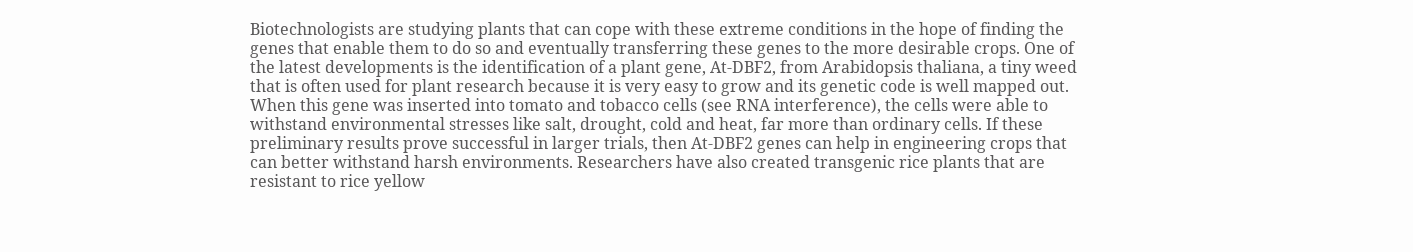Biotechnologists are studying plants that can cope with these extreme conditions in the hope of finding the genes that enable them to do so and eventually transferring these genes to the more desirable crops. One of the latest developments is the identification of a plant gene, At-DBF2, from Arabidopsis thaliana, a tiny weed that is often used for plant research because it is very easy to grow and its genetic code is well mapped out. When this gene was inserted into tomato and tobacco cells (see RNA interference), the cells were able to withstand environmental stresses like salt, drought, cold and heat, far more than ordinary cells. If these preliminary results prove successful in larger trials, then At-DBF2 genes can help in engineering crops that can better withstand harsh environments. Researchers have also created transgenic rice plants that are resistant to rice yellow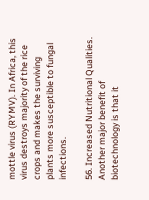mottle virus (RYMV). In Africa, this virus destroys majority of the rice crops and makes the surviving plants more susceptible to fungal infections.

56. Increased Nutritional Qualities. Another major benefit of biotechnology is that it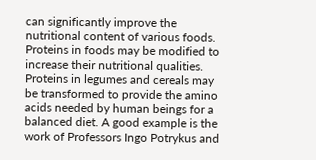can significantly improve the nutritional content of various foods. Proteins in foods may be modified to increase their nutritional qualities. Proteins in legumes and cereals may be transformed to provide the amino acids needed by human beings for a balanced diet. A good example is the work of Professors Ingo Potrykus and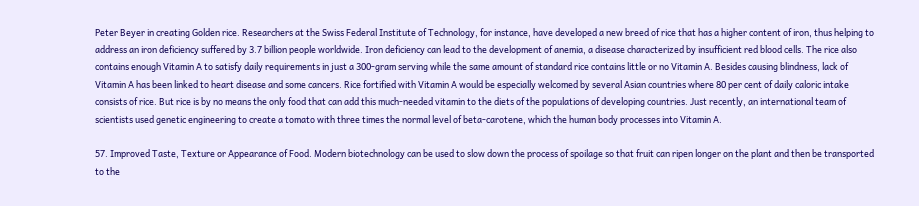Peter Beyer in creating Golden rice. Researchers at the Swiss Federal Institute of Technology, for instance, have developed a new breed of rice that has a higher content of iron, thus helping to address an iron deficiency suffered by 3.7 billion people worldwide. Iron deficiency can lead to the development of anemia, a disease characterized by insufficient red blood cells. The rice also contains enough Vitamin A to satisfy daily requirements in just a 300-gram serving while the same amount of standard rice contains little or no Vitamin A. Besides causing blindness, lack of Vitamin A has been linked to heart disease and some cancers. Rice fortified with Vitamin A would be especially welcomed by several Asian countries where 80 per cent of daily caloric intake consists of rice. But rice is by no means the only food that can add this much-needed vitamin to the diets of the populations of developing countries. Just recently, an international team of scientists used genetic engineering to create a tomato with three times the normal level of beta-carotene, which the human body processes into Vitamin A.

57. Improved Taste, Texture or Appearance of Food. Modern biotechnology can be used to slow down the process of spoilage so that fruit can ripen longer on the plant and then be transported to the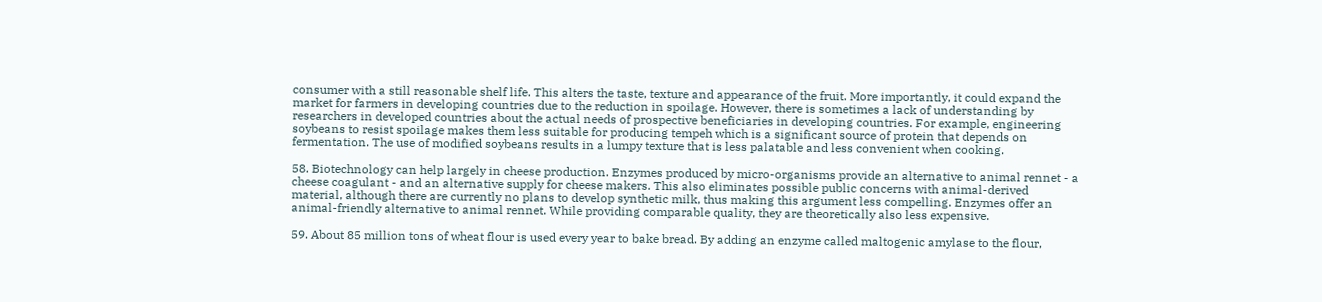consumer with a still reasonable shelf life. This alters the taste, texture and appearance of the fruit. More importantly, it could expand the market for farmers in developing countries due to the reduction in spoilage. However, there is sometimes a lack of understanding by researchers in developed countries about the actual needs of prospective beneficiaries in developing countries. For example, engineering soybeans to resist spoilage makes them less suitable for producing tempeh which is a significant source of protein that depends on fermentation. The use of modified soybeans results in a lumpy texture that is less palatable and less convenient when cooking.

58. Biotechnology can help largely in cheese production. Enzymes produced by micro-organisms provide an alternative to animal rennet - a cheese coagulant - and an alternative supply for cheese makers. This also eliminates possible public concerns with animal-derived material, although there are currently no plans to develop synthetic milk, thus making this argument less compelling. Enzymes offer an animal-friendly alternative to animal rennet. While providing comparable quality, they are theoretically also less expensive.

59. About 85 million tons of wheat flour is used every year to bake bread. By adding an enzyme called maltogenic amylase to the flour,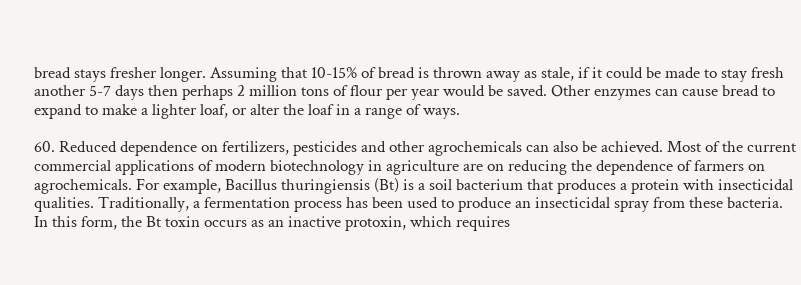bread stays fresher longer. Assuming that 10-15% of bread is thrown away as stale, if it could be made to stay fresh another 5-7 days then perhaps 2 million tons of flour per year would be saved. Other enzymes can cause bread to expand to make a lighter loaf, or alter the loaf in a range of ways.

60. Reduced dependence on fertilizers, pesticides and other agrochemicals can also be achieved. Most of the current commercial applications of modern biotechnology in agriculture are on reducing the dependence of farmers on agrochemicals. For example, Bacillus thuringiensis (Bt) is a soil bacterium that produces a protein with insecticidal qualities. Traditionally, a fermentation process has been used to produce an insecticidal spray from these bacteria. In this form, the Bt toxin occurs as an inactive protoxin, which requires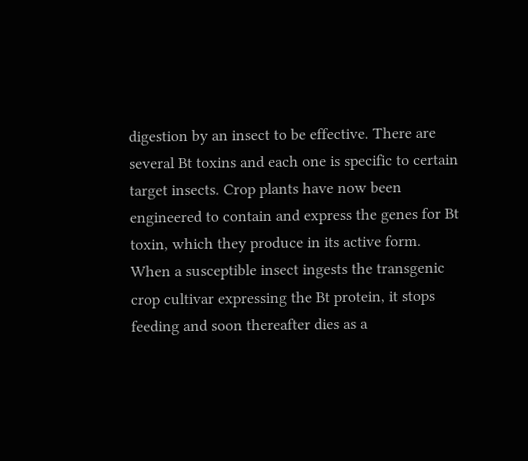digestion by an insect to be effective. There are several Bt toxins and each one is specific to certain target insects. Crop plants have now been engineered to contain and express the genes for Bt toxin, which they produce in its active form. When a susceptible insect ingests the transgenic crop cultivar expressing the Bt protein, it stops feeding and soon thereafter dies as a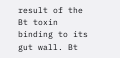result of the Bt toxin binding to its gut wall. Bt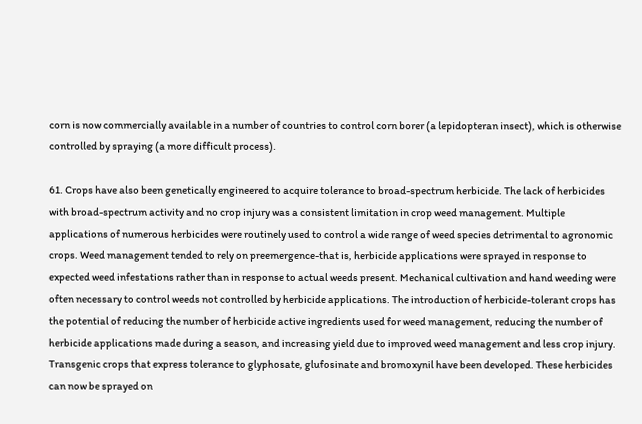corn is now commercially available in a number of countries to control corn borer (a lepidopteran insect), which is otherwise controlled by spraying (a more difficult process).

61. Crops have also been genetically engineered to acquire tolerance to broad-spectrum herbicide. The lack of herbicides with broad-spectrum activity and no crop injury was a consistent limitation in crop weed management. Multiple applications of numerous herbicides were routinely used to control a wide range of weed species detrimental to agronomic crops. Weed management tended to rely on preemergence-that is, herbicide applications were sprayed in response to expected weed infestations rather than in response to actual weeds present. Mechanical cultivation and hand weeding were often necessary to control weeds not controlled by herbicide applications. The introduction of herbicide-tolerant crops has the potential of reducing the number of herbicide active ingredients used for weed management, reducing the number of herbicide applications made during a season, and increasing yield due to improved weed management and less crop injury. Transgenic crops that express tolerance to glyphosate, glufosinate and bromoxynil have been developed. These herbicides can now be sprayed on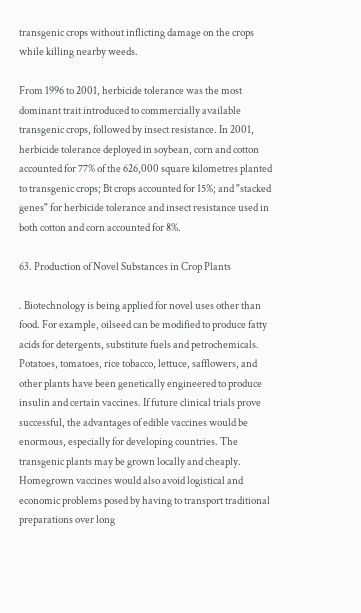transgenic crops without inflicting damage on the crops while killing nearby weeds.

From 1996 to 2001, herbicide tolerance was the most dominant trait introduced to commercially available transgenic crops, followed by insect resistance. In 2001, herbicide tolerance deployed in soybean, corn and cotton accounted for 77% of the 626,000 square kilometres planted to transgenic crops; Bt crops accounted for 15%; and "stacked genes" for herbicide tolerance and insect resistance used in both cotton and corn accounted for 8%.

63. Production of Novel Substances in Crop Plants

. Biotechnology is being applied for novel uses other than food. For example, oilseed can be modified to produce fatty acids for detergents, substitute fuels and petrochemicals. Potatoes, tomatoes, rice tobacco, lettuce, safflowers, and other plants have been genetically engineered to produce insulin and certain vaccines. If future clinical trials prove successful, the advantages of edible vaccines would be enormous, especially for developing countries. The transgenic plants may be grown locally and cheaply. Homegrown vaccines would also avoid logistical and economic problems posed by having to transport traditional preparations over long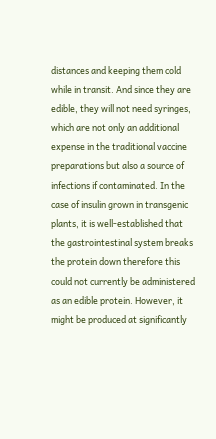distances and keeping them cold while in transit. And since they are edible, they will not need syringes, which are not only an additional expense in the traditional vaccine preparations but also a source of infections if contaminated. In the case of insulin grown in transgenic plants, it is well-established that the gastrointestinal system breaks the protein down therefore this could not currently be administered as an edible protein. However, it might be produced at significantly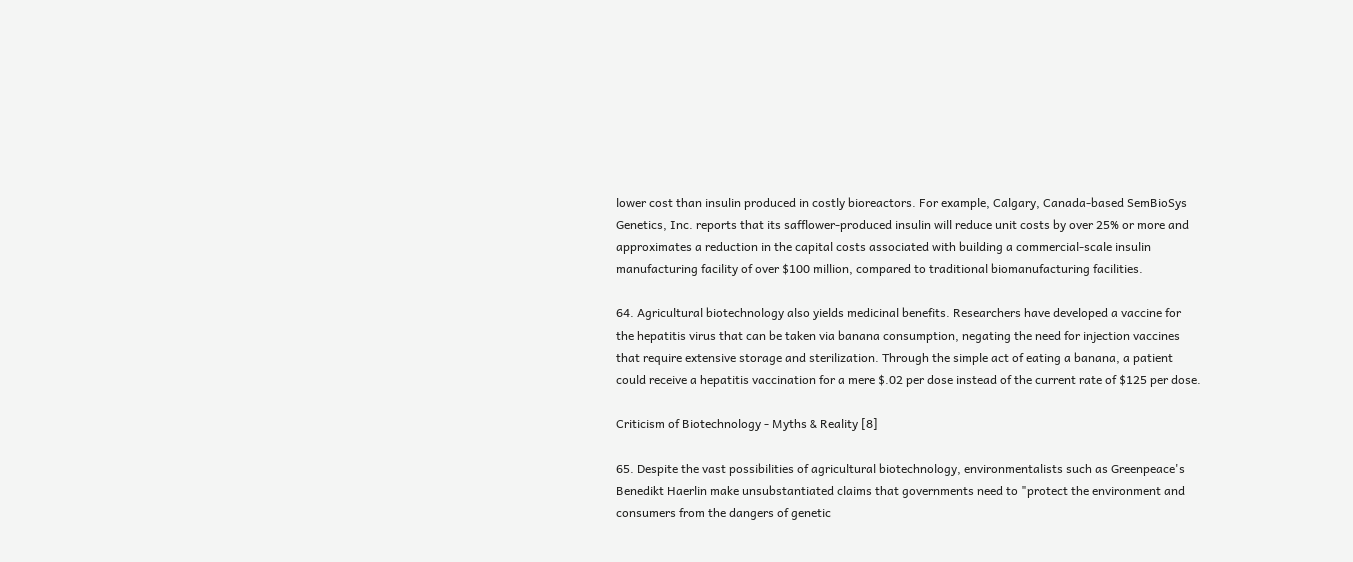lower cost than insulin produced in costly bioreactors. For example, Calgary, Canada-based SemBioSys Genetics, Inc. reports that its safflower-produced insulin will reduce unit costs by over 25% or more and approximates a reduction in the capital costs associated with building a commercial-scale insulin manufacturing facility of over $100 million, compared to traditional biomanufacturing facilities.

64. Agricultural biotechnology also yields medicinal benefits. Researchers have developed a vaccine for the hepatitis virus that can be taken via banana consumption, negating the need for injection vaccines that require extensive storage and sterilization. Through the simple act of eating a banana, a patient could receive a hepatitis vaccination for a mere $.02 per dose instead of the current rate of $125 per dose.

Criticism of Biotechnology - Myths & Reality [8]

65. Despite the vast possibilities of agricultural biotechnology, environmentalists such as Greenpeace's Benedikt Haerlin make unsubstantiated claims that governments need to "protect the environment and consumers from the dangers of genetic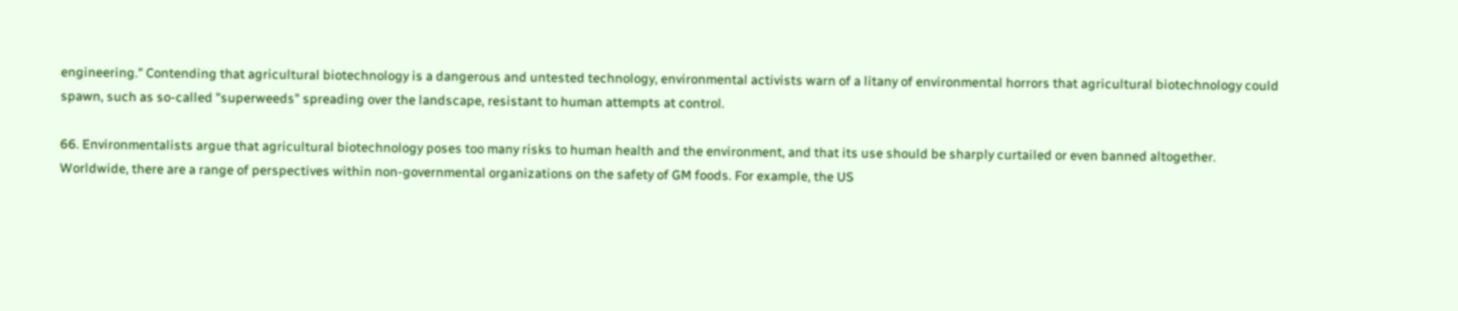engineering." Contending that agricultural biotechnology is a dangerous and untested technology, environmental activists warn of a litany of environmental horrors that agricultural biotechnology could spawn, such as so-called "superweeds" spreading over the landscape, resistant to human attempts at control.

66. Environmentalists argue that agricultural biotechnology poses too many risks to human health and the environment, and that its use should be sharply curtailed or even banned altogether. Worldwide, there are a range of perspectives within non-governmental organizations on the safety of GM foods. For example, the US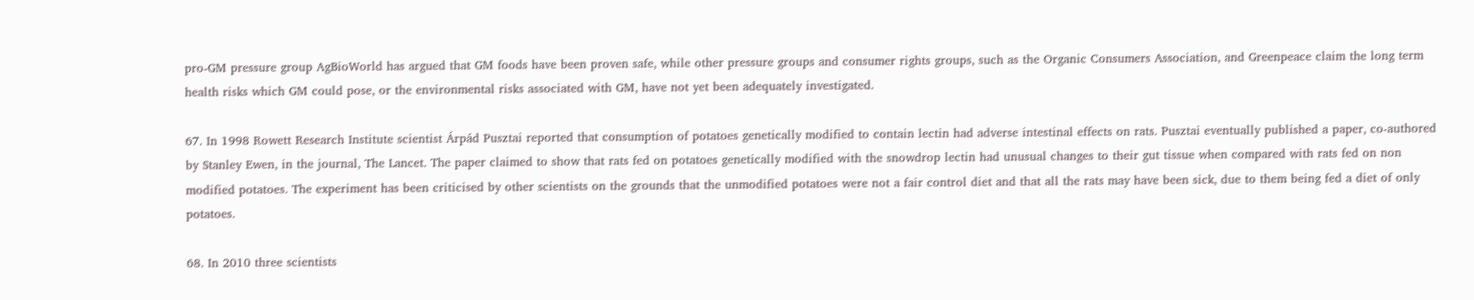pro-GM pressure group AgBioWorld has argued that GM foods have been proven safe, while other pressure groups and consumer rights groups, such as the Organic Consumers Association, and Greenpeace claim the long term health risks which GM could pose, or the environmental risks associated with GM, have not yet been adequately investigated.

67. In 1998 Rowett Research Institute scientist Árpád Pusztai reported that consumption of potatoes genetically modified to contain lectin had adverse intestinal effects on rats. Pusztai eventually published a paper, co-authored by Stanley Ewen, in the journal, The Lancet. The paper claimed to show that rats fed on potatoes genetically modified with the snowdrop lectin had unusual changes to their gut tissue when compared with rats fed on non modified potatoes. The experiment has been criticised by other scientists on the grounds that the unmodified potatoes were not a fair control diet and that all the rats may have been sick, due to them being fed a diet of only potatoes.

68. In 2010 three scientists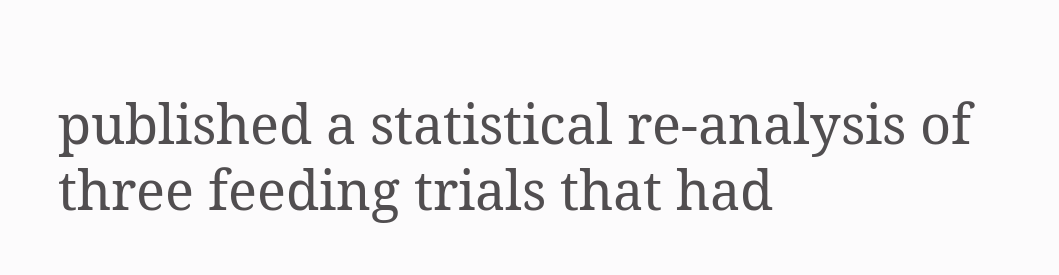published a statistical re-analysis of three feeding trials that had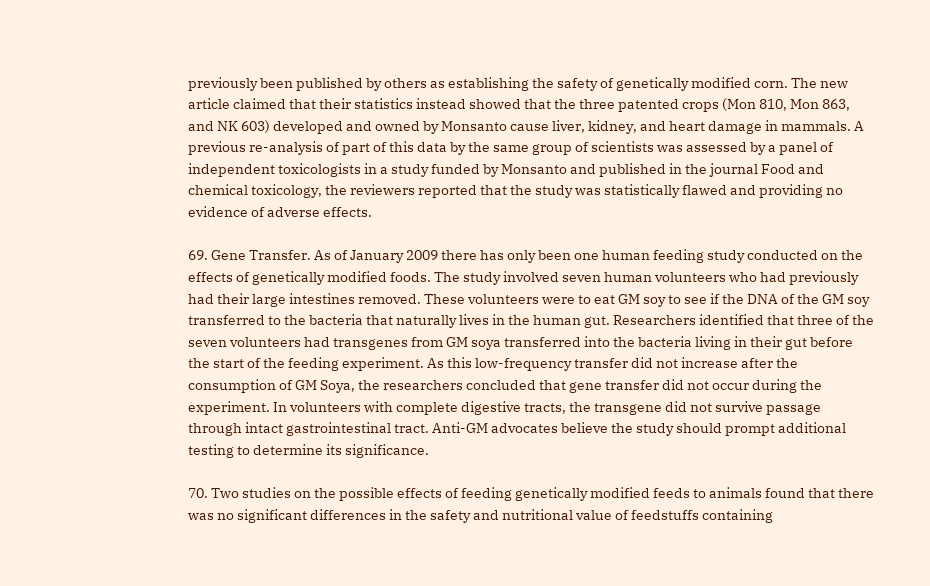previously been published by others as establishing the safety of genetically modified corn. The new article claimed that their statistics instead showed that the three patented crops (Mon 810, Mon 863, and NK 603) developed and owned by Monsanto cause liver, kidney, and heart damage in mammals. A previous re-analysis of part of this data by the same group of scientists was assessed by a panel of independent toxicologists in a study funded by Monsanto and published in the journal Food and chemical toxicology, the reviewers reported that the study was statistically flawed and providing no evidence of adverse effects.

69. Gene Transfer. As of January 2009 there has only been one human feeding study conducted on the effects of genetically modified foods. The study involved seven human volunteers who had previously had their large intestines removed. These volunteers were to eat GM soy to see if the DNA of the GM soy transferred to the bacteria that naturally lives in the human gut. Researchers identified that three of the seven volunteers had transgenes from GM soya transferred into the bacteria living in their gut before the start of the feeding experiment. As this low-frequency transfer did not increase after the consumption of GM Soya, the researchers concluded that gene transfer did not occur during the experiment. In volunteers with complete digestive tracts, the transgene did not survive passage through intact gastrointestinal tract. Anti-GM advocates believe the study should prompt additional testing to determine its significance.

70. Two studies on the possible effects of feeding genetically modified feeds to animals found that there was no significant differences in the safety and nutritional value of feedstuffs containing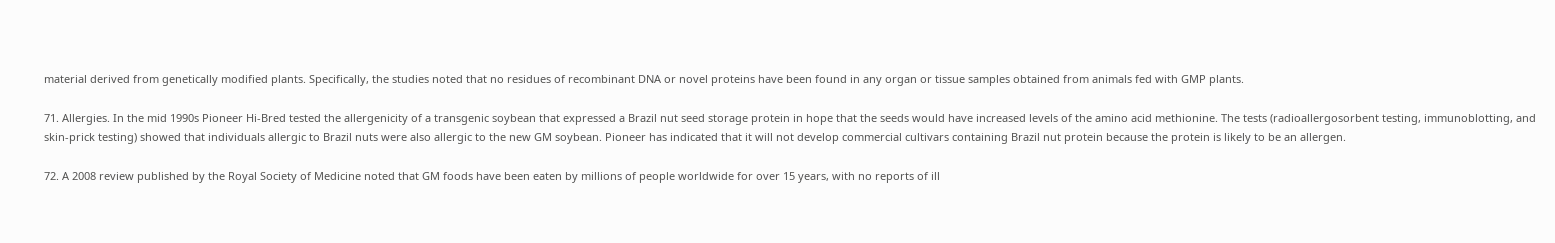material derived from genetically modified plants. Specifically, the studies noted that no residues of recombinant DNA or novel proteins have been found in any organ or tissue samples obtained from animals fed with GMP plants.

71. Allergies. In the mid 1990s Pioneer Hi-Bred tested the allergenicity of a transgenic soybean that expressed a Brazil nut seed storage protein in hope that the seeds would have increased levels of the amino acid methionine. The tests (radioallergosorbent testing, immunoblotting, and skin-prick testing) showed that individuals allergic to Brazil nuts were also allergic to the new GM soybean. Pioneer has indicated that it will not develop commercial cultivars containing Brazil nut protein because the protein is likely to be an allergen.

72. A 2008 review published by the Royal Society of Medicine noted that GM foods have been eaten by millions of people worldwide for over 15 years, with no reports of ill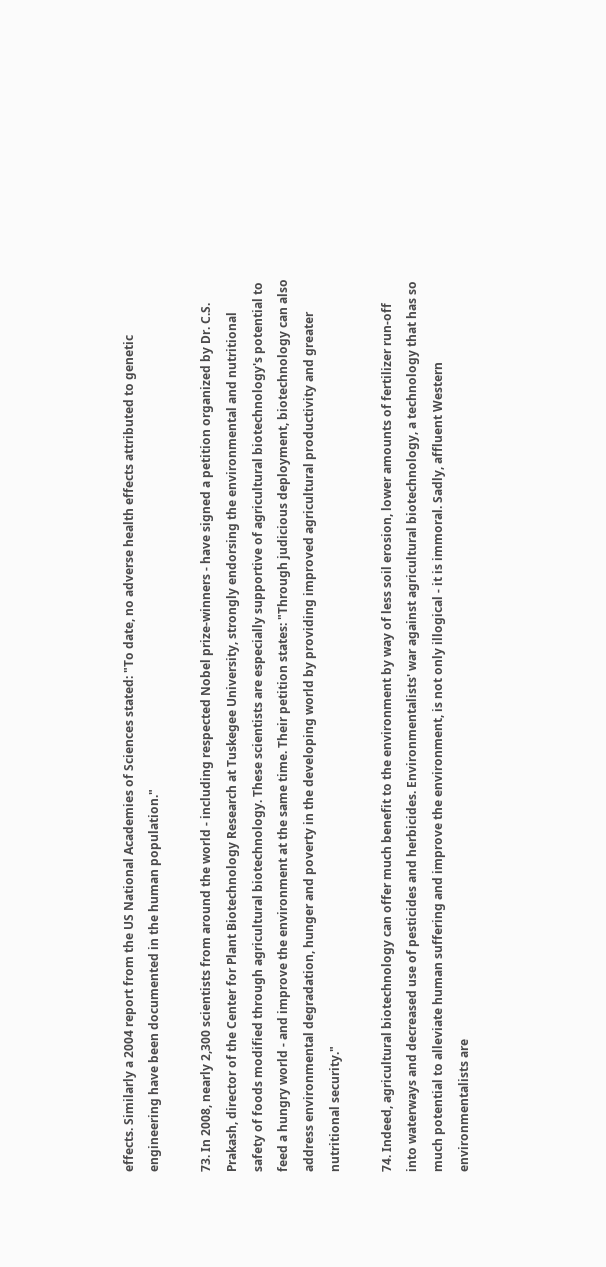effects. Similarly a 2004 report from the US National Academies of Sciences stated: "To date, no adverse health effects attributed to genetic engineering have been documented in the human population."

73. In 2008, nearly 2,300 scientists from around the world - including respected Nobel prize-winners - have signed a petition organized by Dr. C.S. Prakash, director of the Center for Plant Biotechnology Research at Tuskegee University, strongly endorsing the environmental and nutritional safety of foods modified through agricultural biotechnology. These scientists are especially supportive of agricultural biotechnology's potential to feed a hungry world - and improve the environment at the same time. Their petition states: "Through judicious deployment, biotechnology can also address environmental degradation, hunger and poverty in the developing world by providing improved agricultural productivity and greater nutritional security."

74. Indeed, agricultural biotechnology can offer much benefit to the environment by way of less soil erosion, lower amounts of fertilizer run-off into waterways and decreased use of pesticides and herbicides. Environmentalists' war against agricultural biotechnology, a technology that has so much potential to alleviate human suffering and improve the environment, is not only illogical - it is immoral. Sadly, affluent Western environmentalists are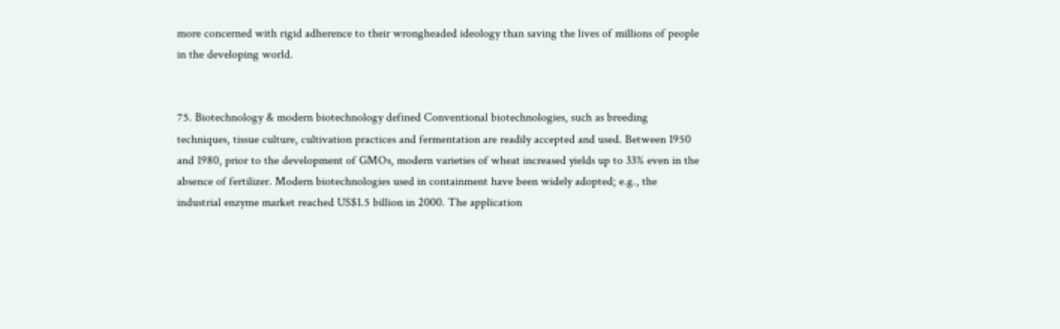more concerned with rigid adherence to their wrongheaded ideology than saving the lives of millions of people in the developing world.


75. Biotechnology & modern biotechnology defined Conventional biotechnologies, such as breeding techniques, tissue culture, cultivation practices and fermentation are readily accepted and used. Between 1950 and 1980, prior to the development of GMOs, modern varieties of wheat increased yields up to 33% even in the absence of fertilizer. Modern biotechnologies used in containment have been widely adopted; e.g., the industrial enzyme market reached US$1.5 billion in 2000. The application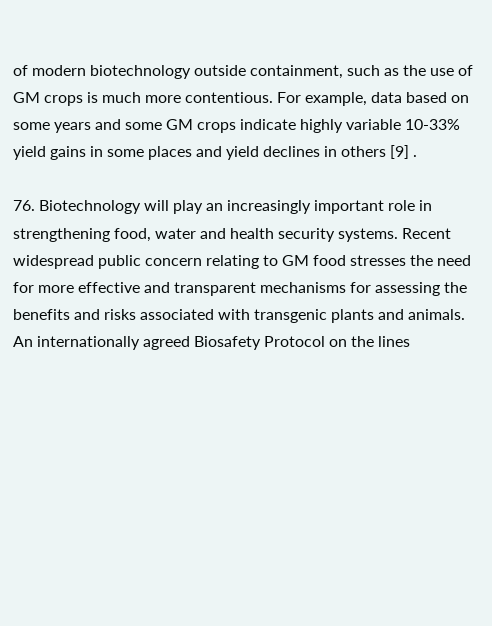of modern biotechnology outside containment, such as the use of GM crops is much more contentious. For example, data based on some years and some GM crops indicate highly variable 10-33% yield gains in some places and yield declines in others [9] .

76. Biotechnology will play an increasingly important role in strengthening food, water and health security systems. Recent widespread public concern relating to GM food stresses the need for more effective and transparent mechanisms for assessing the benefits and risks associated with transgenic plants and animals. An internationally agreed Biosafety Protocol on the lines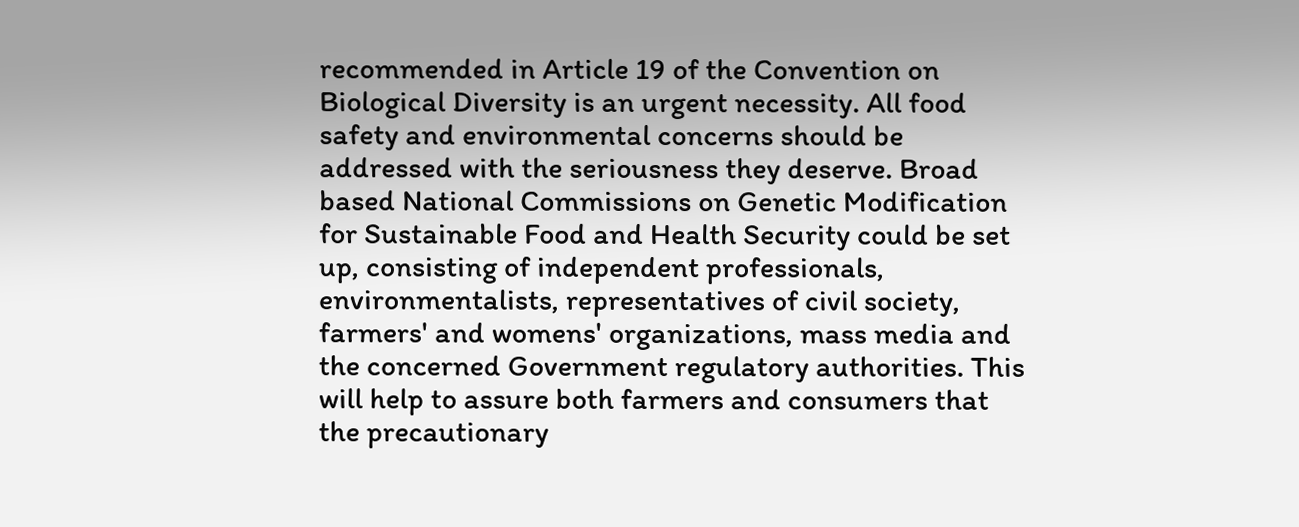recommended in Article 19 of the Convention on Biological Diversity is an urgent necessity. All food safety and environmental concerns should be addressed with the seriousness they deserve. Broad based National Commissions on Genetic Modification for Sustainable Food and Health Security could be set up, consisting of independent professionals, environmentalists, representatives of civil society, farmers' and womens' organizations, mass media and the concerned Government regulatory authorities. This will help to assure both farmers and consumers that the precautionary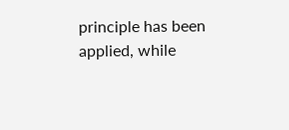principle has been applied, while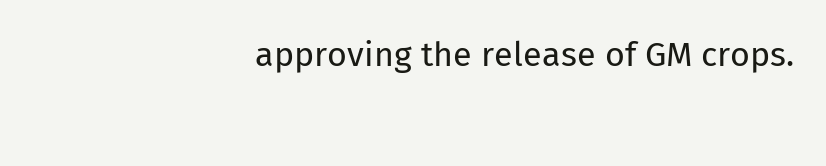approving the release of GM crops.